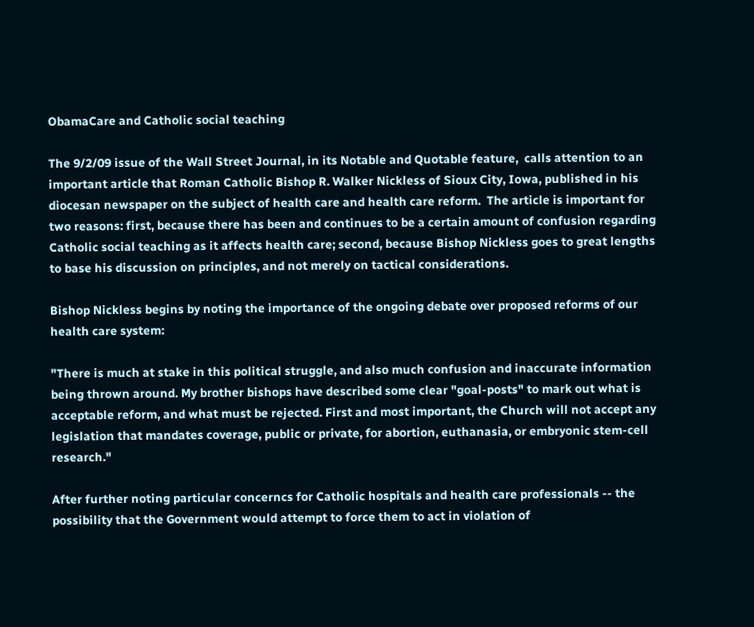ObamaCare and Catholic social teaching

The 9/2/09 issue of the Wall Street Journal, in its Notable and Quotable feature,  calls attention to an important article that Roman Catholic Bishop R. Walker Nickless of Sioux City, Iowa, published in his diocesan newspaper on the subject of health care and health care reform.  The article is important for two reasons: first, because there has been and continues to be a certain amount of confusion regarding Catholic social teaching as it affects health care; second, because Bishop Nickless goes to great lengths to base his discussion on principles, and not merely on tactical considerations.

Bishop Nickless begins by noting the importance of the ongoing debate over proposed reforms of our health care system:

"There is much at stake in this political struggle, and also much confusion and inaccurate information being thrown around. My brother bishops have described some clear "goal-posts" to mark out what is acceptable reform, and what must be rejected. First and most important, the Church will not accept any legislation that mandates coverage, public or private, for abortion, euthanasia, or embryonic stem-cell research."

After further noting particular concerncs for Catholic hospitals and health care professionals -- the possibility that the Government would attempt to force them to act in violation of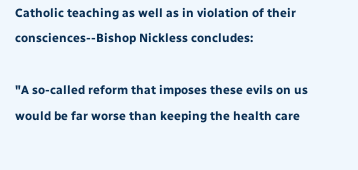Catholic teaching as well as in violation of their consciences--Bishop Nickless concludes:

"A so-called reform that imposes these evils on us would be far worse than keeping the health care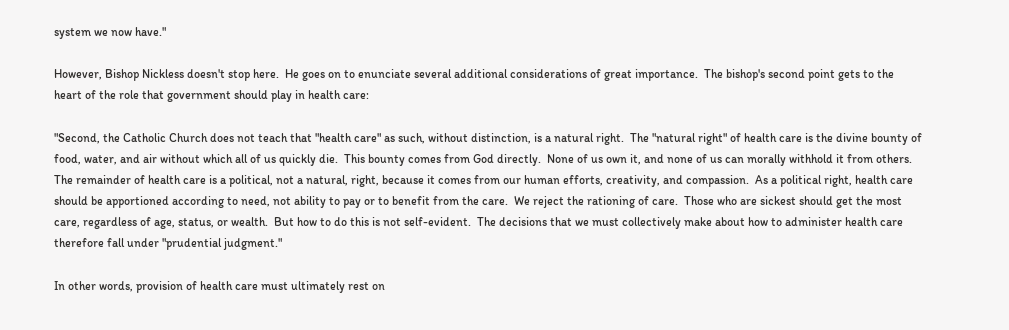system we now have."

However, Bishop Nickless doesn't stop here.  He goes on to enunciate several additional considerations of great importance.  The bishop's second point gets to the heart of the role that government should play in health care:

"Second, the Catholic Church does not teach that "health care" as such, without distinction, is a natural right.  The "natural right" of health care is the divine bounty of food, water, and air without which all of us quickly die.  This bounty comes from God directly.  None of us own it, and none of us can morally withhold it from others.  The remainder of health care is a political, not a natural, right, because it comes from our human efforts, creativity, and compassion.  As a political right, health care should be apportioned according to need, not ability to pay or to benefit from the care.  We reject the rationing of care.  Those who are sickest should get the most care, regardless of age, status, or wealth.  But how to do this is not self-evident.  The decisions that we must collectively make about how to administer health care therefore fall under "prudential judgment."

In other words, provision of health care must ultimately rest on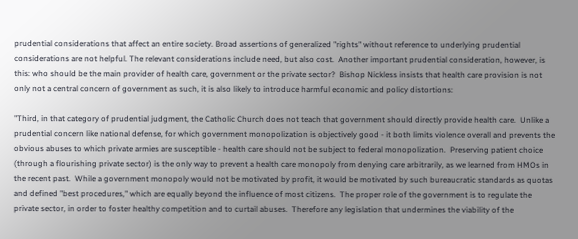prudential considerations that affect an entire society. Broad assertions of generalized "rights" without reference to underlying prudential considerations are not helpful. The relevant considerations include need, but also cost.  Another important prudential consideration, however, is this: who should be the main provider of health care, government or the private sector?  Bishop Nickless insists that health care provision is not only not a central concern of government as such, it is also likely to introduce harmful economic and policy distortions:

"Third, in that category of prudential judgment, the Catholic Church does not teach that government should directly provide health care.  Unlike a prudential concern like national defense, for which government monopolization is objectively good - it both limits violence overall and prevents the obvious abuses to which private armies are susceptible - health care should not be subject to federal monopolization.  Preserving patient choice (through a flourishing private sector) is the only way to prevent a health care monopoly from denying care arbitrarily, as we learned from HMOs in the recent past.  While a government monopoly would not be motivated by profit, it would be motivated by such bureaucratic standards as quotas and defined "best procedures," which are equally beyond the influence of most citizens.  The proper role of the government is to regulate the private sector, in order to foster healthy competition and to curtail abuses.  Therefore any legislation that undermines the viability of the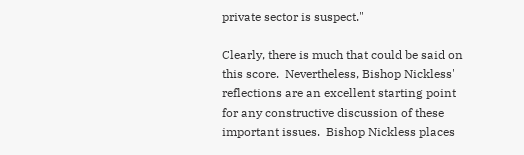private sector is suspect."

Clearly, there is much that could be said on this score.  Nevertheless, Bishop Nickless' reflections are an excellent starting point for any constructive discussion of these important issues.  Bishop Nickless places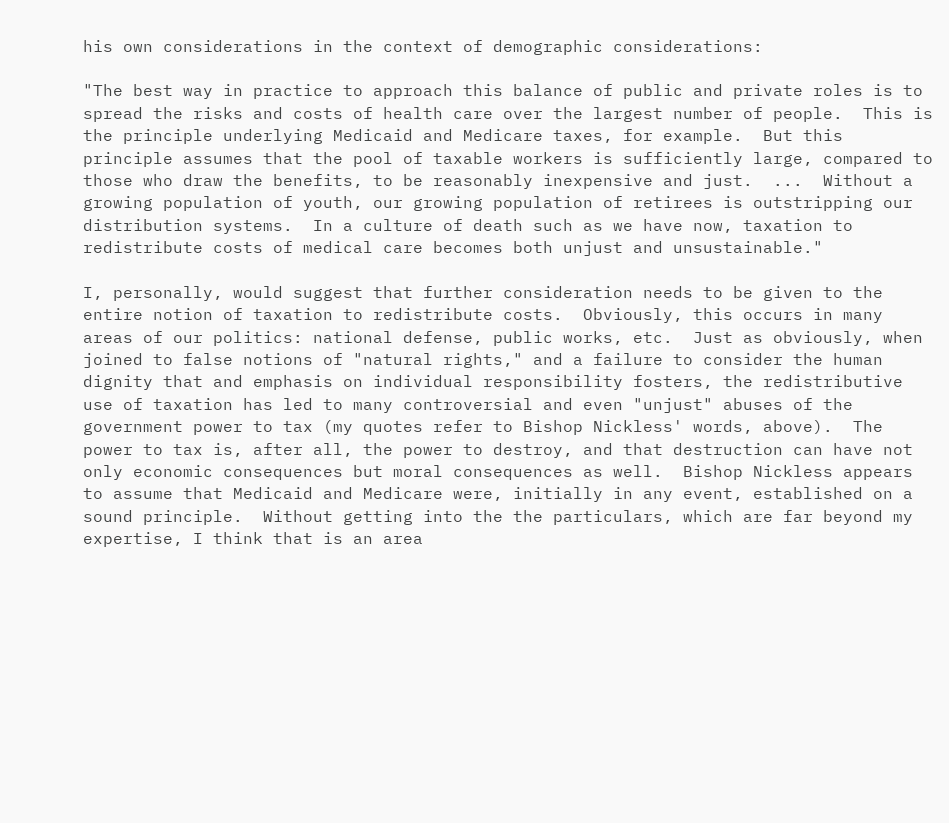his own considerations in the context of demographic considerations:

"The best way in practice to approach this balance of public and private roles is to spread the risks and costs of health care over the largest number of people.  This is the principle underlying Medicaid and Medicare taxes, for example.  But this principle assumes that the pool of taxable workers is sufficiently large, compared to those who draw the benefits, to be reasonably inexpensive and just.  ...  Without a growing population of youth, our growing population of retirees is outstripping our distribution systems.  In a culture of death such as we have now, taxation to redistribute costs of medical care becomes both unjust and unsustainable."

I, personally, would suggest that further consideration needs to be given to the entire notion of taxation to redistribute costs.  Obviously, this occurs in many areas of our politics: national defense, public works, etc.  Just as obviously, when joined to false notions of "natural rights," and a failure to consider the human dignity that and emphasis on individual responsibility fosters, the redistributive use of taxation has led to many controversial and even "unjust" abuses of the government power to tax (my quotes refer to Bishop Nickless' words, above).  The power to tax is, after all, the power to destroy, and that destruction can have not only economic consequences but moral consequences as well.  Bishop Nickless appears to assume that Medicaid and Medicare were, initially in any event, established on a sound principle.  Without getting into the the particulars, which are far beyond my expertise, I think that is an area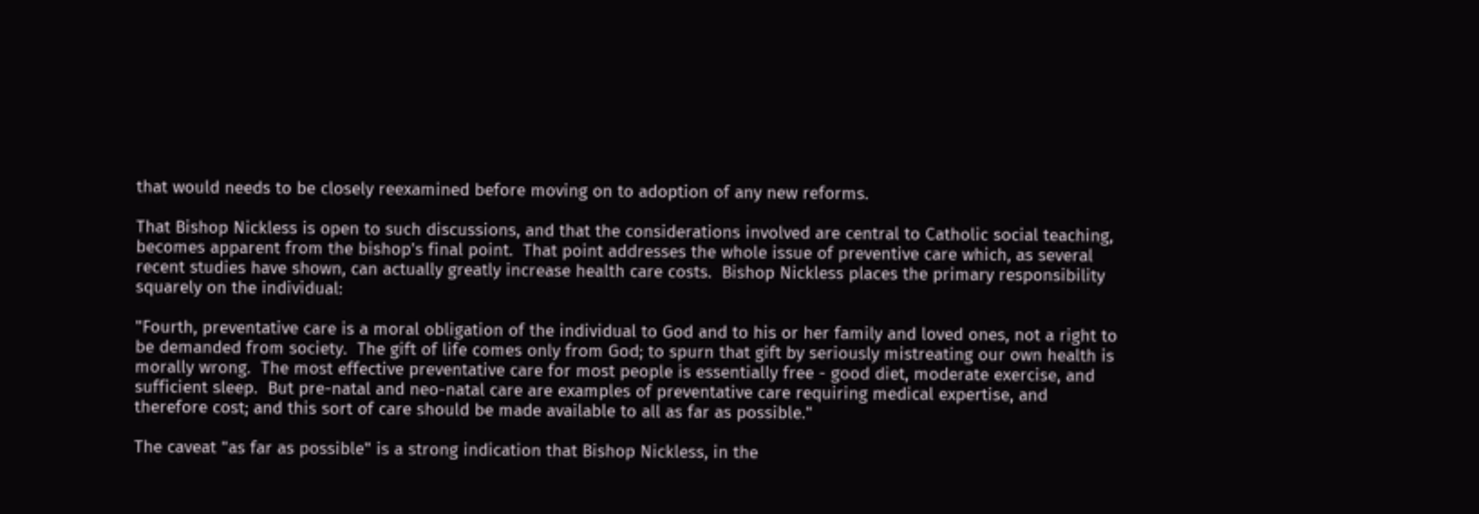that would needs to be closely reexamined before moving on to adoption of any new reforms.

That Bishop Nickless is open to such discussions, and that the considerations involved are central to Catholic social teaching, becomes apparent from the bishop's final point.  That point addresses the whole issue of preventive care which, as several recent studies have shown, can actually greatly increase health care costs.  Bishop Nickless places the primary responsibility squarely on the individual:

"Fourth, preventative care is a moral obligation of the individual to God and to his or her family and loved ones, not a right to be demanded from society.  The gift of life comes only from God; to spurn that gift by seriously mistreating our own health is morally wrong.  The most effective preventative care for most people is essentially free - good diet, moderate exercise, and sufficient sleep.  But pre-natal and neo-natal care are examples of preventative care requiring medical expertise, and therefore cost; and this sort of care should be made available to all as far as possible."

The caveat "as far as possible" is a strong indication that Bishop Nickless, in the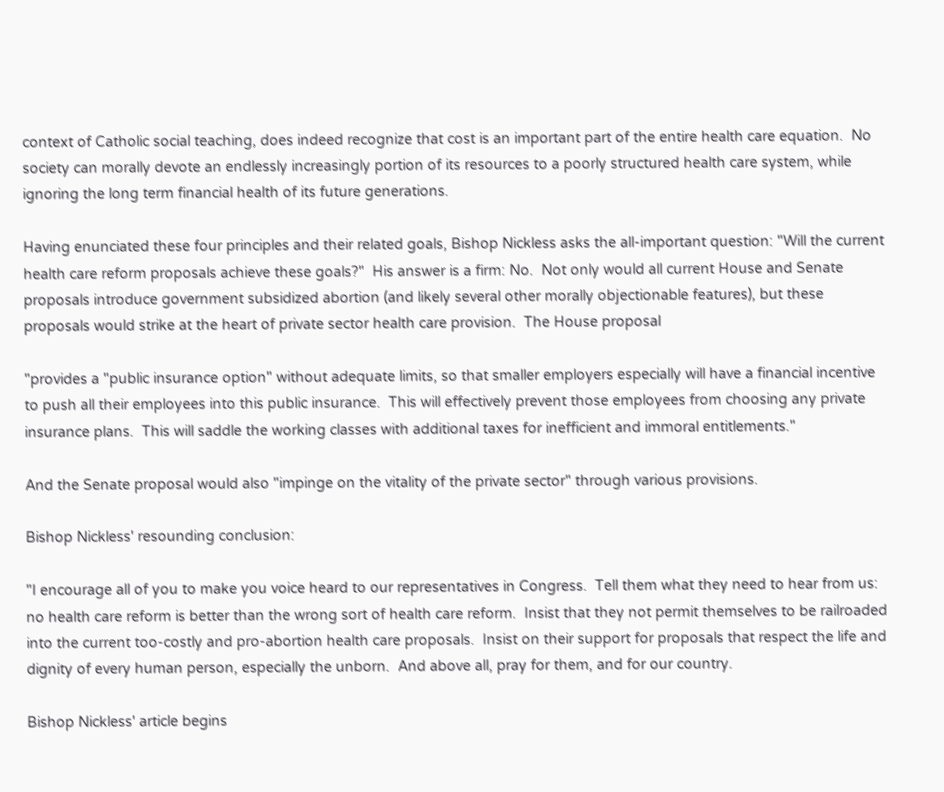context of Catholic social teaching, does indeed recognize that cost is an important part of the entire health care equation.  No society can morally devote an endlessly increasingly portion of its resources to a poorly structured health care system, while ignoring the long term financial health of its future generations.

Having enunciated these four principles and their related goals, Bishop Nickless asks the all-important question: "Will the current health care reform proposals achieve these goals?"  His answer is a firm: No.  Not only would all current House and Senate proposals introduce government subsidized abortion (and likely several other morally objectionable features), but these proposals would strike at the heart of private sector health care provision.  The House proposal

"provides a "public insurance option" without adequate limits, so that smaller employers especially will have a financial incentive to push all their employees into this public insurance.  This will effectively prevent those employees from choosing any private insurance plans.  This will saddle the working classes with additional taxes for inefficient and immoral entitlements."

And the Senate proposal would also "impinge on the vitality of the private sector" through various provisions.

Bishop Nickless' resounding conclusion:

"I encourage all of you to make you voice heard to our representatives in Congress.  Tell them what they need to hear from us: no health care reform is better than the wrong sort of health care reform.  Insist that they not permit themselves to be railroaded into the current too-costly and pro-abortion health care proposals.  Insist on their support for proposals that respect the life and dignity of every human person, especially the unborn.  And above all, pray for them, and for our country.

Bishop Nickless' article begins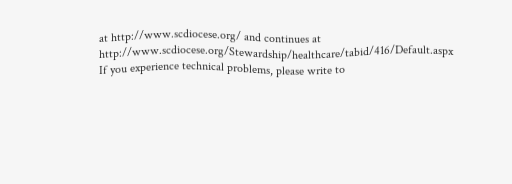at http://www.scdiocese.org/ and continues at http://www.scdiocese.org/Stewardship/healthcare/tabid/416/Default.aspx
If you experience technical problems, please write to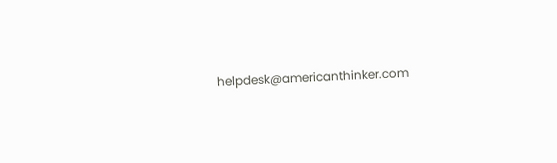helpdesk@americanthinker.com